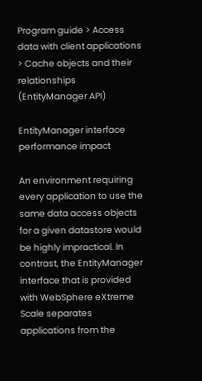Program guide > Access data with client applications > Cache objects and their relationships (EntityManager API)

EntityManager interface performance impact

An environment requiring every application to use the same data access objects for a given datastore would be highly impractical. In contrast, the EntityManager interface that is provided with WebSphere eXtreme Scale separates applications from the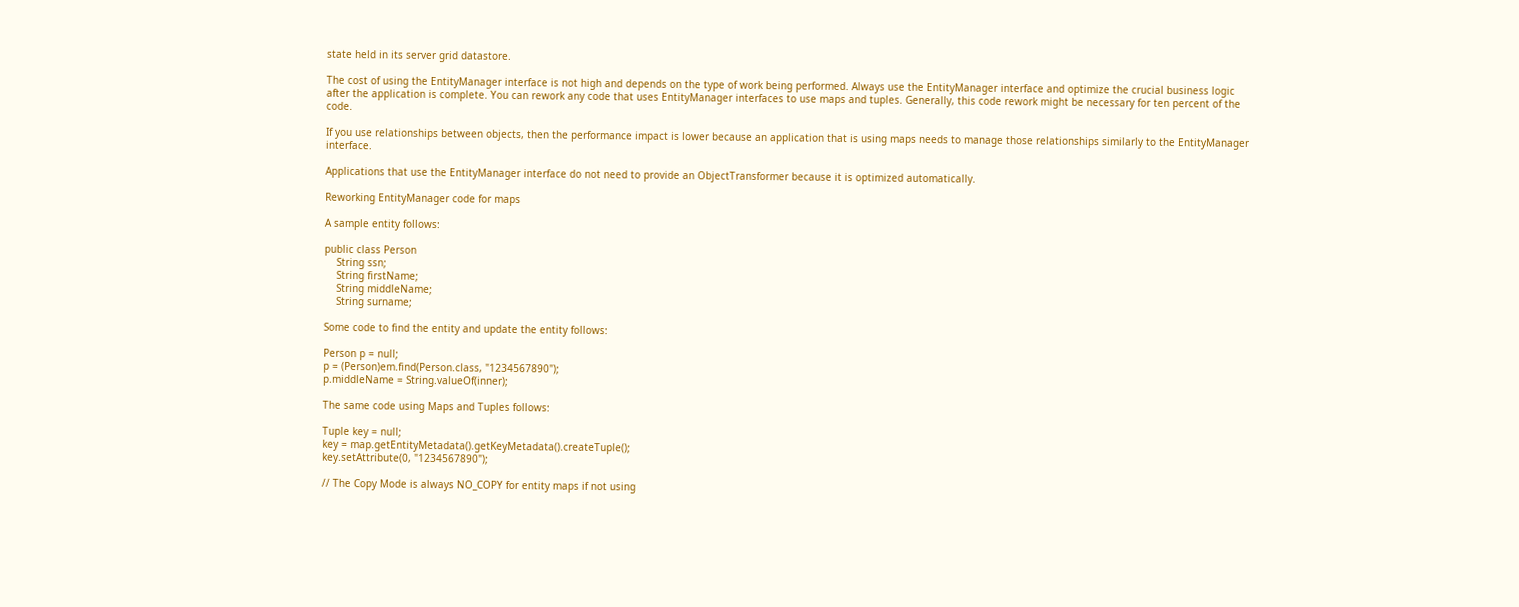state held in its server grid datastore.

The cost of using the EntityManager interface is not high and depends on the type of work being performed. Always use the EntityManager interface and optimize the crucial business logic after the application is complete. You can rework any code that uses EntityManager interfaces to use maps and tuples. Generally, this code rework might be necessary for ten percent of the code.

If you use relationships between objects, then the performance impact is lower because an application that is using maps needs to manage those relationships similarly to the EntityManager interface.

Applications that use the EntityManager interface do not need to provide an ObjectTransformer because it is optimized automatically.

Reworking EntityManager code for maps

A sample entity follows:

public class Person
    String ssn;
    String firstName;
    String middleName;
    String surname;

Some code to find the entity and update the entity follows:

Person p = null;
p = (Person)em.find(Person.class, "1234567890");
p.middleName = String.valueOf(inner);

The same code using Maps and Tuples follows:

Tuple key = null;
key = map.getEntityMetadata().getKeyMetadata().createTuple();
key.setAttribute(0, "1234567890");

// The Copy Mode is always NO_COPY for entity maps if not using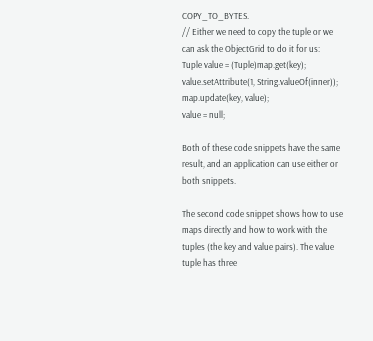COPY_TO_BYTES.
// Either we need to copy the tuple or we can ask the ObjectGrid to do it for us:
Tuple value = (Tuple)map.get(key);
value.setAttribute(1, String.valueOf(inner));
map.update(key, value);
value = null;

Both of these code snippets have the same result, and an application can use either or both snippets.

The second code snippet shows how to use maps directly and how to work with the tuples (the key and value pairs). The value tuple has three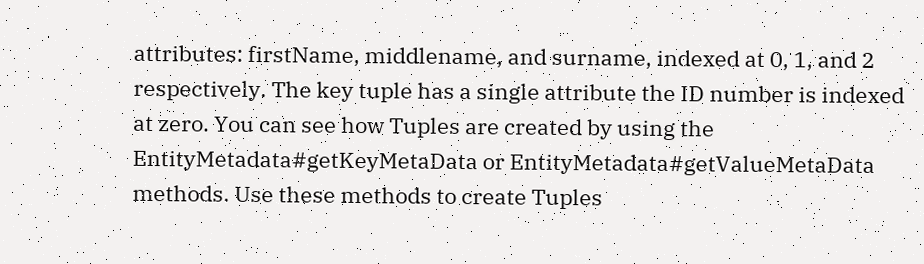attributes: firstName, middlename, and surname, indexed at 0, 1, and 2 respectively. The key tuple has a single attribute the ID number is indexed at zero. You can see how Tuples are created by using the EntityMetadata#getKeyMetaData or EntityMetadata#getValueMetaData methods. Use these methods to create Tuples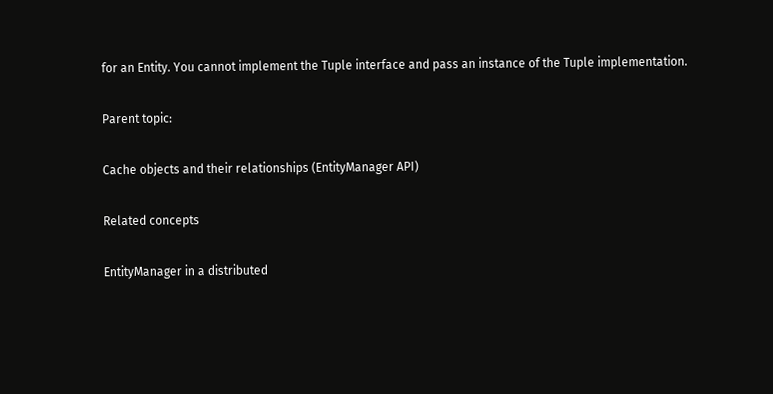for an Entity. You cannot implement the Tuple interface and pass an instance of the Tuple implementation.

Parent topic:

Cache objects and their relationships (EntityManager API)

Related concepts

EntityManager in a distributed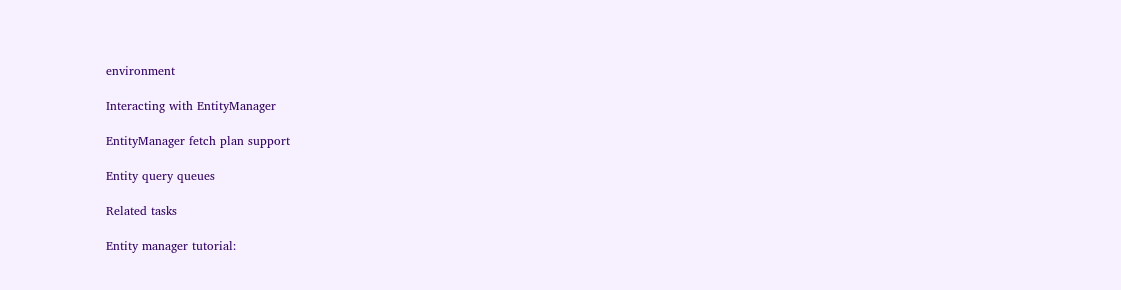environment

Interacting with EntityManager

EntityManager fetch plan support

Entity query queues

Related tasks

Entity manager tutorial: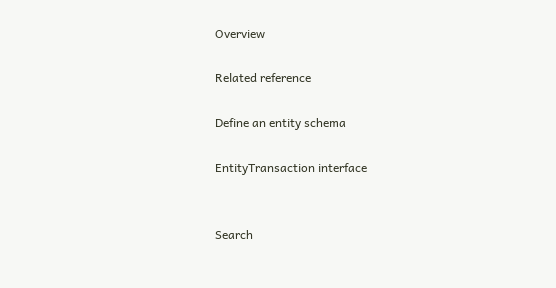Overview

Related reference

Define an entity schema

EntityTransaction interface


Search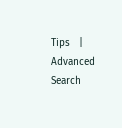Tips   |   Advanced Search